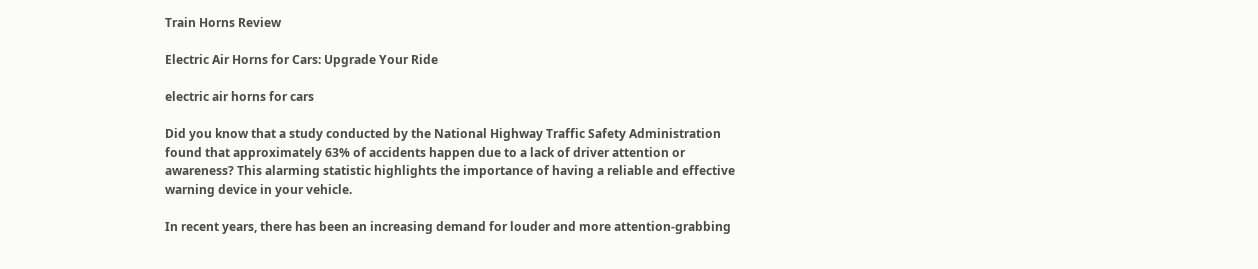Train Horns Review

Electric Air Horns for Cars: Upgrade Your Ride

electric air horns for cars

Did you know that a study conducted by the National Highway Traffic Safety Administration found that approximately 63% of accidents happen due to a lack of driver attention or awareness? This alarming statistic highlights the importance of having a reliable and effective warning device in your vehicle.

In recent years, there has been an increasing demand for louder and more attention-grabbing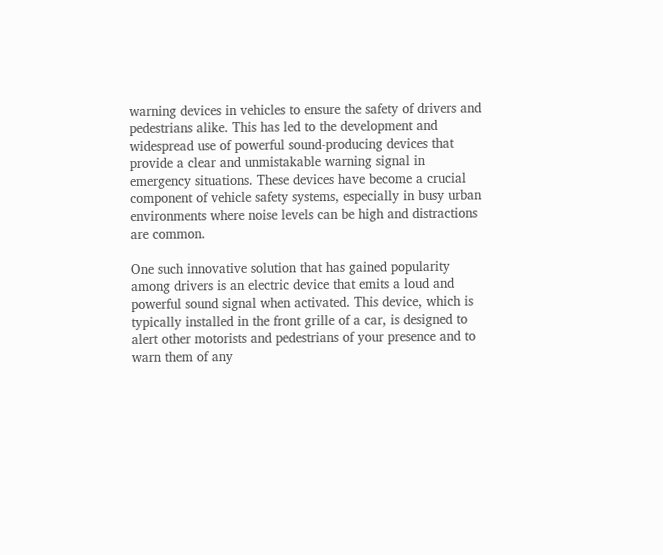warning devices in vehicles to ensure the safety of drivers and pedestrians alike. This has led to the development and widespread use of powerful sound-producing devices that provide a clear and unmistakable warning signal in emergency situations. These devices have become a crucial component of vehicle safety systems, especially in busy urban environments where noise levels can be high and distractions are common.

One such innovative solution that has gained popularity among drivers is an electric device that emits a loud and powerful sound signal when activated. This device, which is typically installed in the front grille of a car, is designed to alert other motorists and pedestrians of your presence and to warn them of any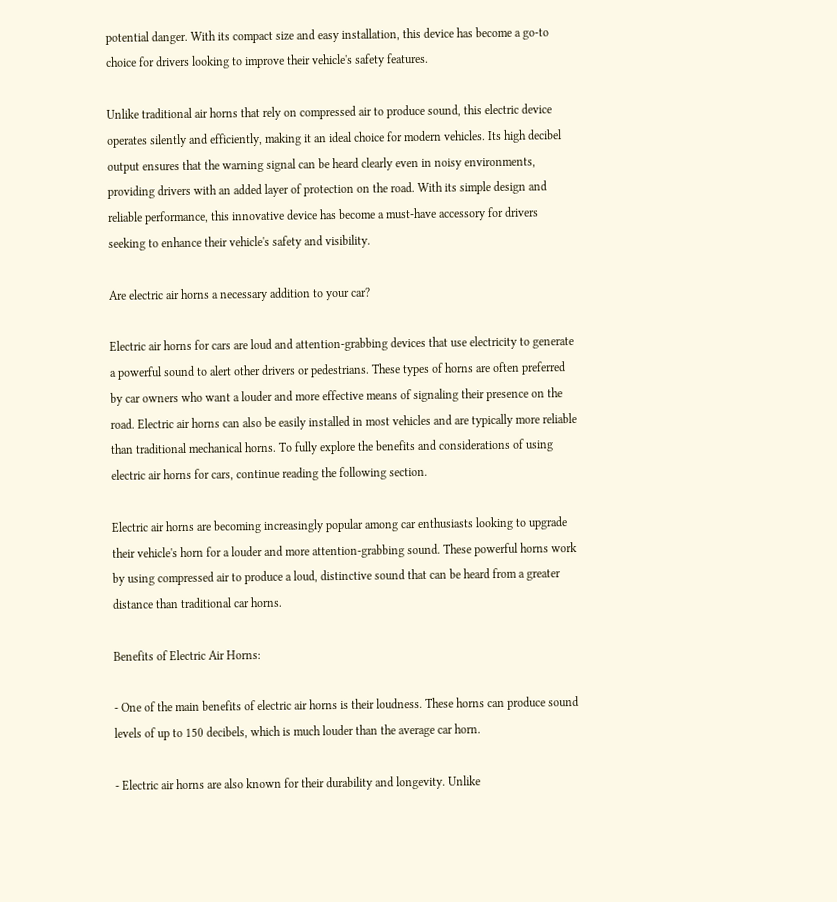potential danger. With its compact size and easy installation, this device has become a go-to choice for drivers looking to improve their vehicle's safety features.

Unlike traditional air horns that rely on compressed air to produce sound, this electric device operates silently and efficiently, making it an ideal choice for modern vehicles. Its high decibel output ensures that the warning signal can be heard clearly even in noisy environments, providing drivers with an added layer of protection on the road. With its simple design and reliable performance, this innovative device has become a must-have accessory for drivers seeking to enhance their vehicle's safety and visibility.

Are electric air horns a necessary addition to your car?

Electric air horns for cars are loud and attention-grabbing devices that use electricity to generate a powerful sound to alert other drivers or pedestrians. These types of horns are often preferred by car owners who want a louder and more effective means of signaling their presence on the road. Electric air horns can also be easily installed in most vehicles and are typically more reliable than traditional mechanical horns. To fully explore the benefits and considerations of using electric air horns for cars, continue reading the following section.

Electric air horns are becoming increasingly popular among car enthusiasts looking to upgrade their vehicle's horn for a louder and more attention-grabbing sound. These powerful horns work by using compressed air to produce a loud, distinctive sound that can be heard from a greater distance than traditional car horns.

Benefits of Electric Air Horns:

- One of the main benefits of electric air horns is their loudness. These horns can produce sound levels of up to 150 decibels, which is much louder than the average car horn.

- Electric air horns are also known for their durability and longevity. Unlike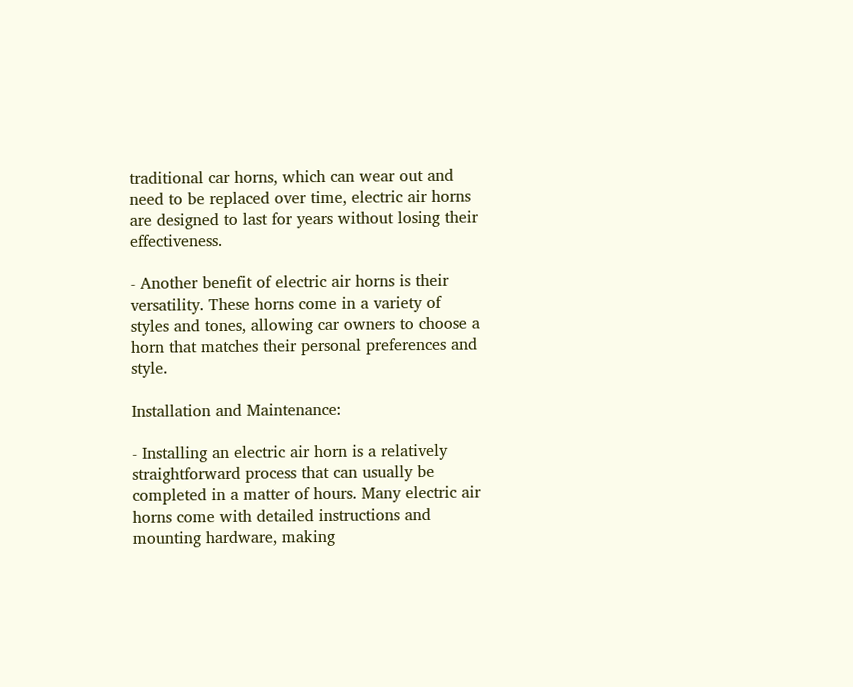traditional car horns, which can wear out and need to be replaced over time, electric air horns are designed to last for years without losing their effectiveness.

- Another benefit of electric air horns is their versatility. These horns come in a variety of styles and tones, allowing car owners to choose a horn that matches their personal preferences and style.

Installation and Maintenance:

- Installing an electric air horn is a relatively straightforward process that can usually be completed in a matter of hours. Many electric air horns come with detailed instructions and mounting hardware, making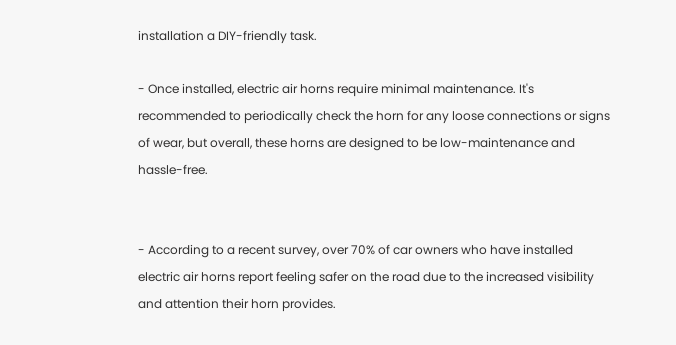installation a DIY-friendly task.

- Once installed, electric air horns require minimal maintenance. It's recommended to periodically check the horn for any loose connections or signs of wear, but overall, these horns are designed to be low-maintenance and hassle-free.


- According to a recent survey, over 70% of car owners who have installed electric air horns report feeling safer on the road due to the increased visibility and attention their horn provides.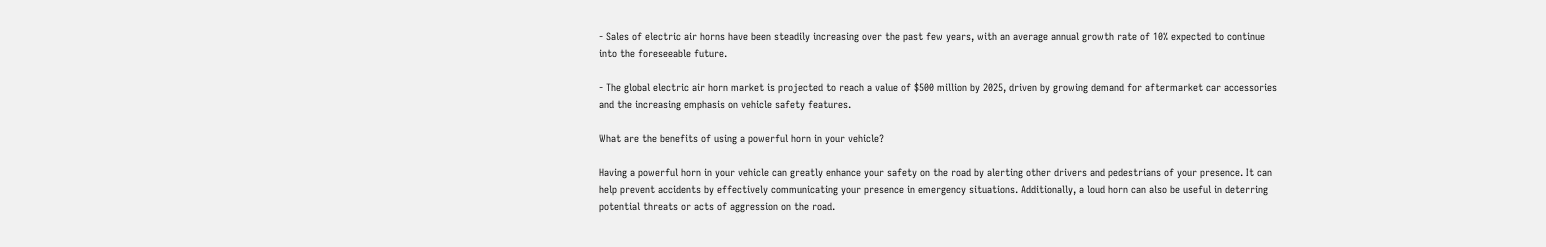- Sales of electric air horns have been steadily increasing over the past few years, with an average annual growth rate of 10% expected to continue into the foreseeable future.

- The global electric air horn market is projected to reach a value of $500 million by 2025, driven by growing demand for aftermarket car accessories and the increasing emphasis on vehicle safety features.

What are the benefits of using a powerful horn in your vehicle?

Having a powerful horn in your vehicle can greatly enhance your safety on the road by alerting other drivers and pedestrians of your presence. It can help prevent accidents by effectively communicating your presence in emergency situations. Additionally, a loud horn can also be useful in deterring potential threats or acts of aggression on the road.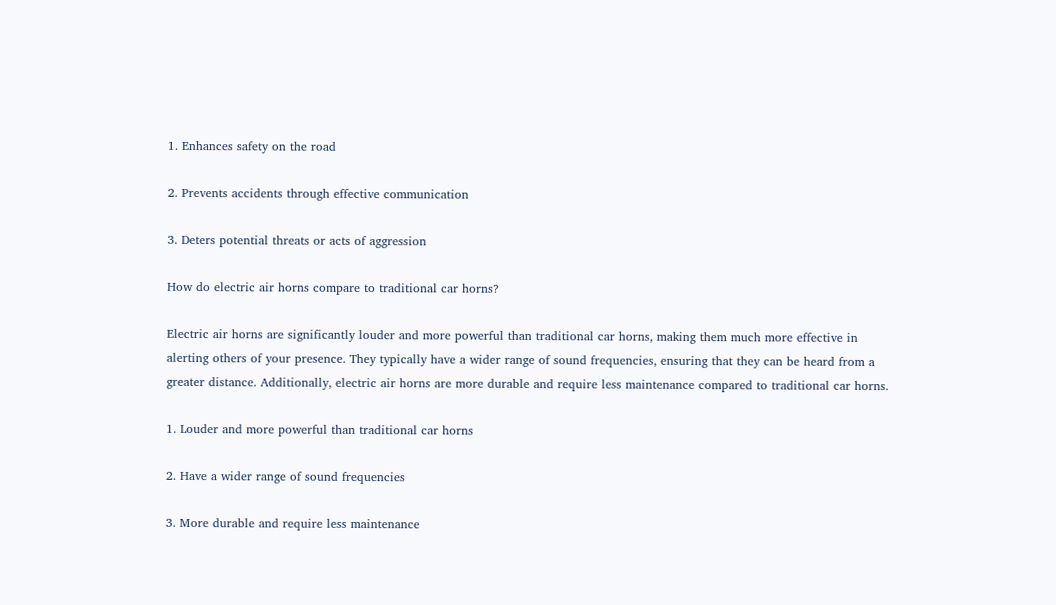1. Enhances safety on the road

2. Prevents accidents through effective communication

3. Deters potential threats or acts of aggression

How do electric air horns compare to traditional car horns?

Electric air horns are significantly louder and more powerful than traditional car horns, making them much more effective in alerting others of your presence. They typically have a wider range of sound frequencies, ensuring that they can be heard from a greater distance. Additionally, electric air horns are more durable and require less maintenance compared to traditional car horns.

1. Louder and more powerful than traditional car horns

2. Have a wider range of sound frequencies

3. More durable and require less maintenance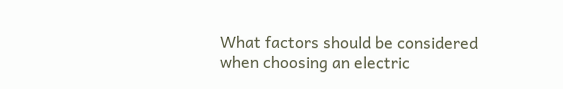What factors should be considered when choosing an electric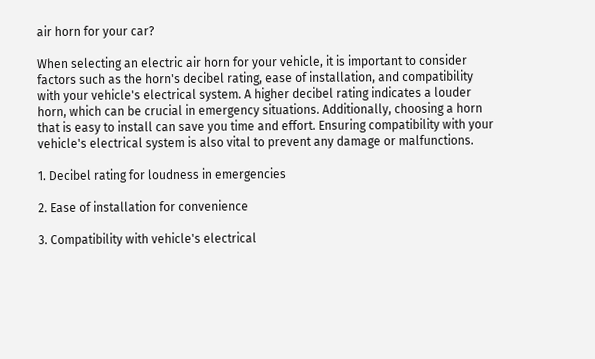air horn for your car?

When selecting an electric air horn for your vehicle, it is important to consider factors such as the horn's decibel rating, ease of installation, and compatibility with your vehicle's electrical system. A higher decibel rating indicates a louder horn, which can be crucial in emergency situations. Additionally, choosing a horn that is easy to install can save you time and effort. Ensuring compatibility with your vehicle's electrical system is also vital to prevent any damage or malfunctions.

1. Decibel rating for loudness in emergencies

2. Ease of installation for convenience

3. Compatibility with vehicle's electrical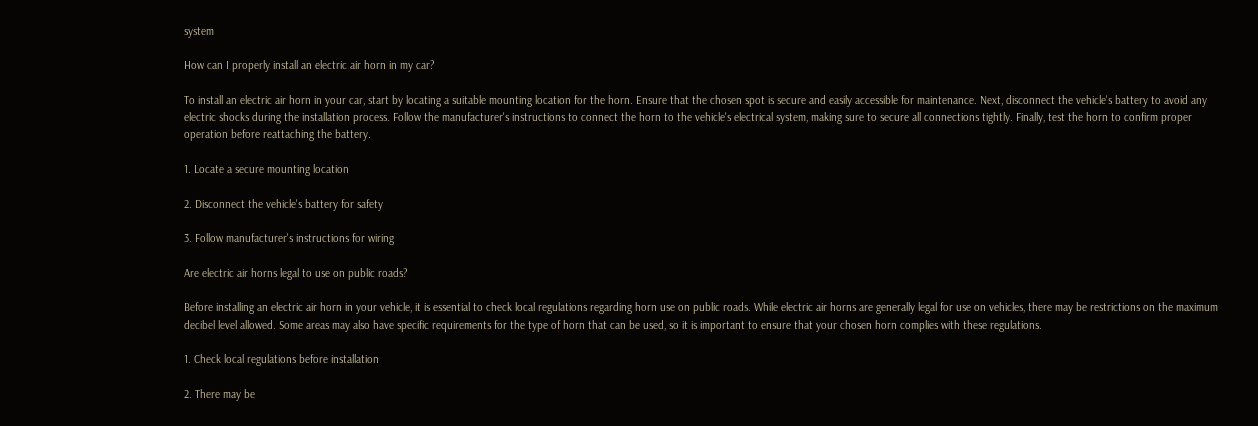system

How can I properly install an electric air horn in my car?

To install an electric air horn in your car, start by locating a suitable mounting location for the horn. Ensure that the chosen spot is secure and easily accessible for maintenance. Next, disconnect the vehicle's battery to avoid any electric shocks during the installation process. Follow the manufacturer's instructions to connect the horn to the vehicle's electrical system, making sure to secure all connections tightly. Finally, test the horn to confirm proper operation before reattaching the battery.

1. Locate a secure mounting location

2. Disconnect the vehicle's battery for safety

3. Follow manufacturer's instructions for wiring

Are electric air horns legal to use on public roads?

Before installing an electric air horn in your vehicle, it is essential to check local regulations regarding horn use on public roads. While electric air horns are generally legal for use on vehicles, there may be restrictions on the maximum decibel level allowed. Some areas may also have specific requirements for the type of horn that can be used, so it is important to ensure that your chosen horn complies with these regulations.

1. Check local regulations before installation

2. There may be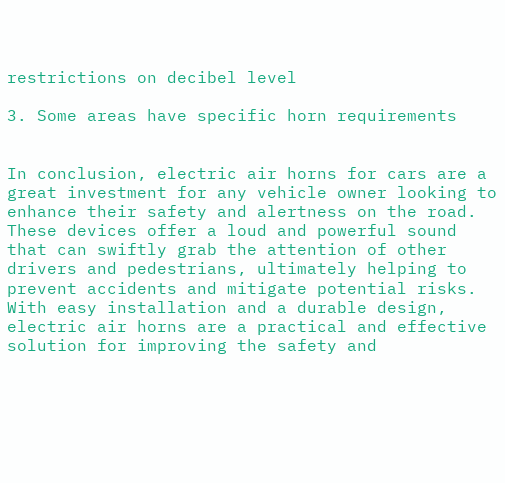restrictions on decibel level

3. Some areas have specific horn requirements


In conclusion, electric air horns for cars are a great investment for any vehicle owner looking to enhance their safety and alertness on the road. These devices offer a loud and powerful sound that can swiftly grab the attention of other drivers and pedestrians, ultimately helping to prevent accidents and mitigate potential risks. With easy installation and a durable design, electric air horns are a practical and effective solution for improving the safety and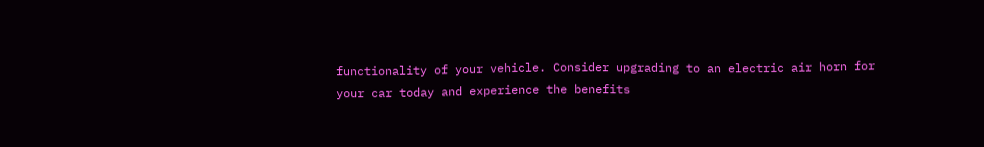functionality of your vehicle. Consider upgrading to an electric air horn for your car today and experience the benefits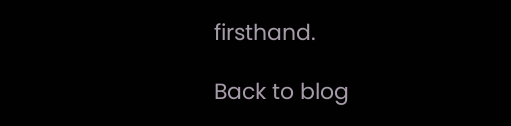firsthand.

Back to blog